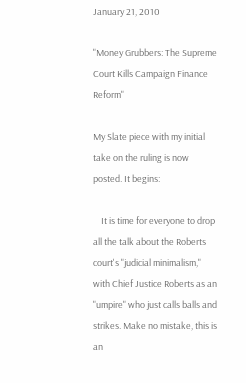January 21, 2010

"Money Grubbers: The Supreme Court Kills Campaign Finance Reform"

My Slate piece with my initial take on the ruling is now posted. It begins:

    It is time for everyone to drop all the talk about the Roberts court's "judicial minimalism," with Chief Justice Roberts as an "umpire" who just calls balls and strikes. Make no mistake, this is an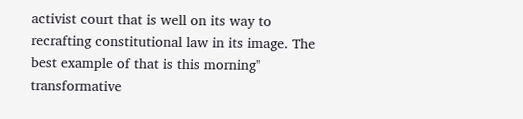activist court that is well on its way to recrafting constitutional law in its image. The best example of that is this morning'' transformative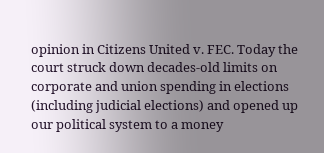opinion in Citizens United v. FEC. Today the court struck down decades-old limits on corporate and union spending in elections (including judicial elections) and opened up our political system to a money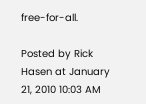free-for-all.

Posted by Rick Hasen at January 21, 2010 10:03 AM